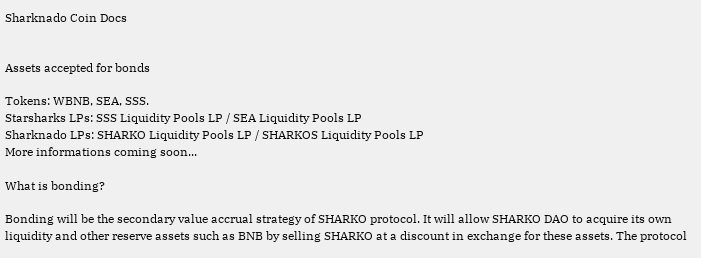Sharknado Coin Docs


Assets accepted for bonds

Tokens: WBNB, SEA, SSS.
Starsharks LPs: SSS Liquidity Pools LP / SEA Liquidity Pools LP
Sharknado LPs: SHARKO Liquidity Pools LP / SHARKOS Liquidity Pools LP
More informations coming soon...

What is bonding?

Bonding will be the secondary value accrual strategy of SHARKO protocol. It will allow SHARKO DAO to acquire its own liquidity and other reserve assets such as BNB by selling SHARKO at a discount in exchange for these assets. The protocol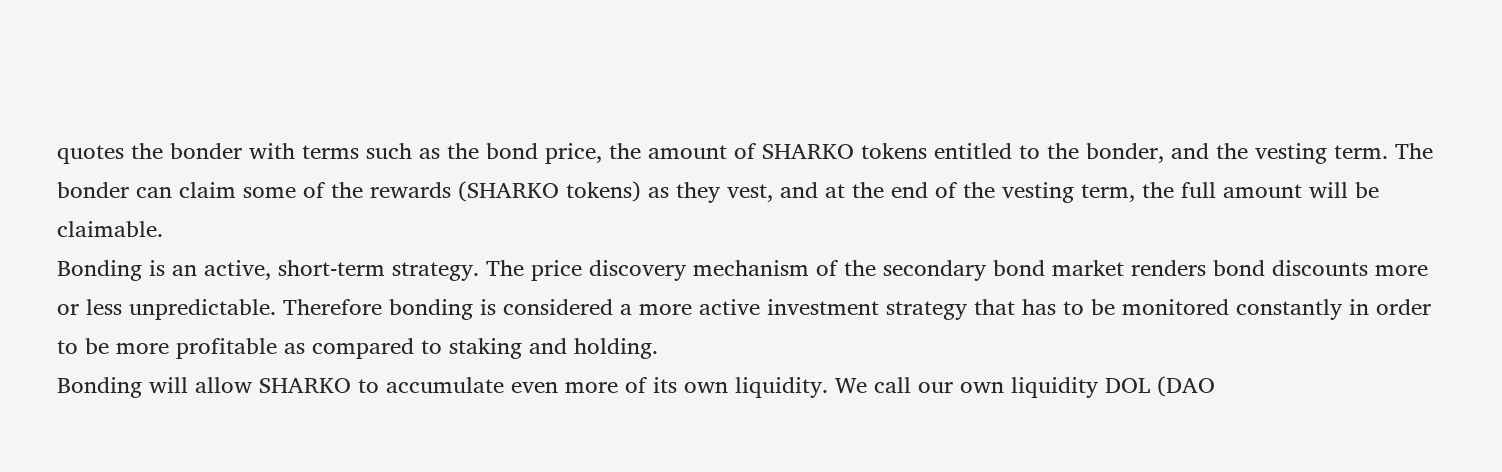quotes the bonder with terms such as the bond price, the amount of SHARKO tokens entitled to the bonder, and the vesting term. The bonder can claim some of the rewards (SHARKO tokens) as they vest, and at the end of the vesting term, the full amount will be claimable.
Bonding is an active, short-term strategy. The price discovery mechanism of the secondary bond market renders bond discounts more or less unpredictable. Therefore bonding is considered a more active investment strategy that has to be monitored constantly in order to be more profitable as compared to staking and holding.
Bonding will allow SHARKO to accumulate even more of its own liquidity. We call our own liquidity DOL (DAO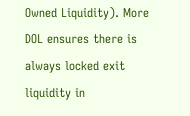Owned Liquidity). More DOL ensures there is always locked exit liquidity in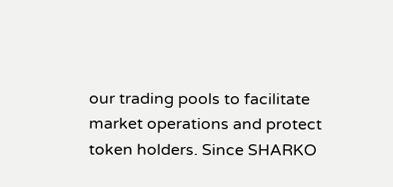our trading pools to facilitate market operations and protect token holders. Since SHARKO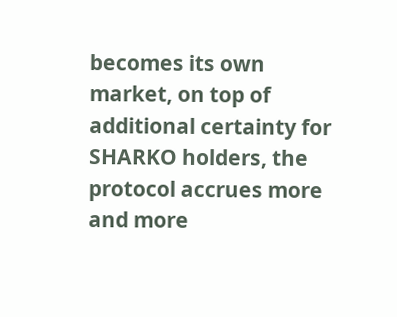becomes its own market, on top of additional certainty for SHARKO holders, the protocol accrues more and more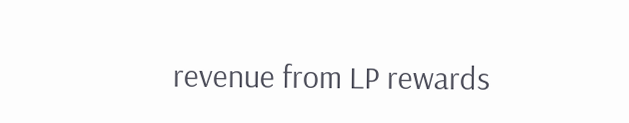revenue from LP rewards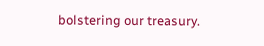bolstering our treasury.